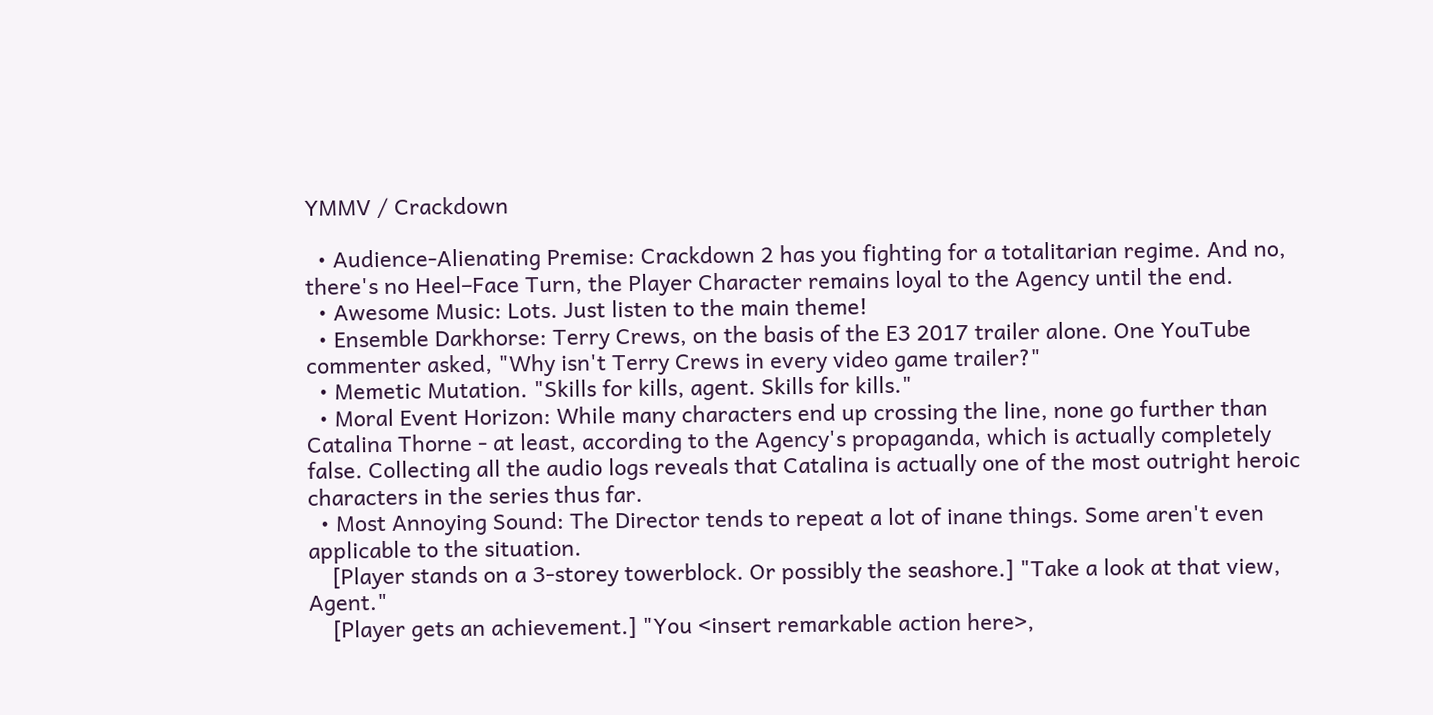YMMV / Crackdown

  • Audience-Alienating Premise: Crackdown 2 has you fighting for a totalitarian regime. And no, there's no Heel–Face Turn, the Player Character remains loyal to the Agency until the end.
  • Awesome Music: Lots. Just listen to the main theme!
  • Ensemble Darkhorse: Terry Crews, on the basis of the E3 2017 trailer alone. One YouTube commenter asked, "Why isn't Terry Crews in every video game trailer?"
  • Memetic Mutation. "Skills for kills, agent. Skills for kills."
  • Moral Event Horizon: While many characters end up crossing the line, none go further than Catalina Thorne - at least, according to the Agency's propaganda, which is actually completely false. Collecting all the audio logs reveals that Catalina is actually one of the most outright heroic characters in the series thus far.
  • Most Annoying Sound: The Director tends to repeat a lot of inane things. Some aren't even applicable to the situation.
    [Player stands on a 3-storey towerblock. Or possibly the seashore.] "Take a look at that view, Agent."
    [Player gets an achievement.] "You <insert remarkable action here>,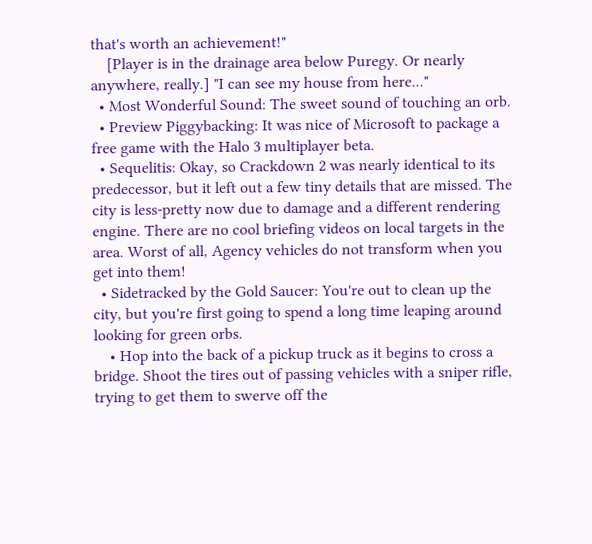that's worth an achievement!"
    [Player is in the drainage area below Puregy. Or nearly anywhere, really.] "I can see my house from here..."
  • Most Wonderful Sound: The sweet sound of touching an orb.
  • Preview Piggybacking: It was nice of Microsoft to package a free game with the Halo 3 multiplayer beta.
  • Sequelitis: Okay, so Crackdown 2 was nearly identical to its predecessor, but it left out a few tiny details that are missed. The city is less-pretty now due to damage and a different rendering engine. There are no cool briefing videos on local targets in the area. Worst of all, Agency vehicles do not transform when you get into them!
  • Sidetracked by the Gold Saucer: You're out to clean up the city, but you're first going to spend a long time leaping around looking for green orbs.
    • Hop into the back of a pickup truck as it begins to cross a bridge. Shoot the tires out of passing vehicles with a sniper rifle, trying to get them to swerve off the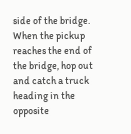side of the bridge. When the pickup reaches the end of the bridge, hop out and catch a truck heading in the opposite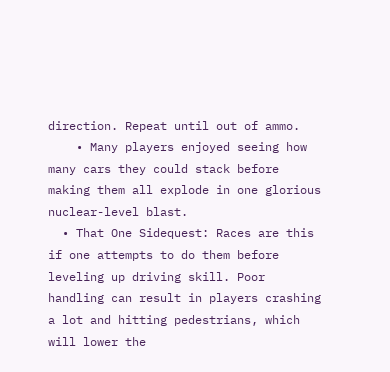direction. Repeat until out of ammo.
    • Many players enjoyed seeing how many cars they could stack before making them all explode in one glorious nuclear-level blast.
  • That One Sidequest: Races are this if one attempts to do them before leveling up driving skill. Poor handling can result in players crashing a lot and hitting pedestrians, which will lower the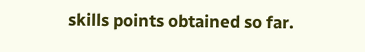skills points obtained so far.